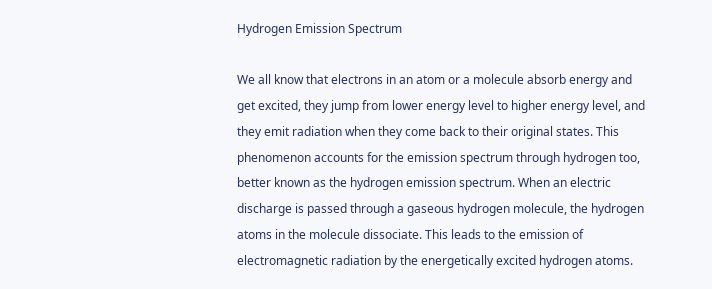Hydrogen Emission Spectrum

We all know that electrons in an atom or a molecule absorb energy and get excited, they jump from lower energy level to higher energy level, and they emit radiation when they come back to their original states. This phenomenon accounts for the emission spectrum through hydrogen too, better known as the hydrogen emission spectrum. When an electric discharge is passed through a gaseous hydrogen molecule, the hydrogen atoms in the molecule dissociate. This leads to the emission of electromagnetic radiation by the energetically excited hydrogen atoms.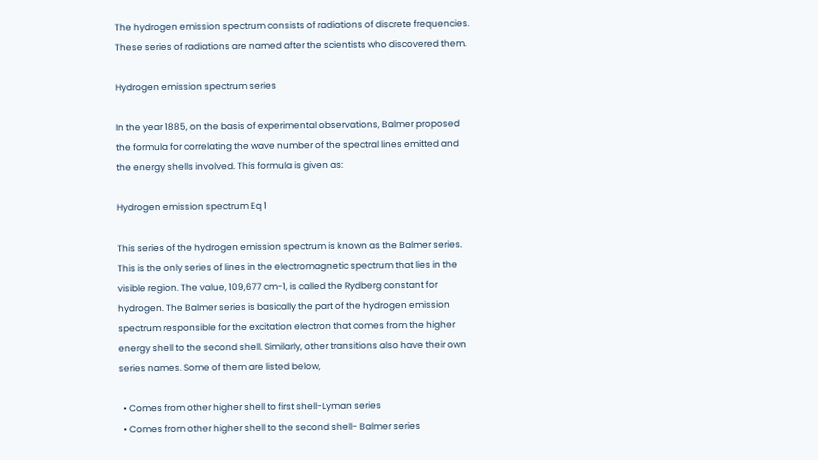The hydrogen emission spectrum consists of radiations of discrete frequencies. These series of radiations are named after the scientists who discovered them.

Hydrogen emission spectrum series

In the year 1885, on the basis of experimental observations, Balmer proposed the formula for correlating the wave number of the spectral lines emitted and the energy shells involved. This formula is given as:

Hydrogen emission spectrum Eq 1

This series of the hydrogen emission spectrum is known as the Balmer series. This is the only series of lines in the electromagnetic spectrum that lies in the visible region. The value, 109,677 cm-1, is called the Rydberg constant for hydrogen. The Balmer series is basically the part of the hydrogen emission spectrum responsible for the excitation electron that comes from the higher energy shell to the second shell. Similarly, other transitions also have their own series names. Some of them are listed below,

  • Comes from other higher shell to first shell-Lyman series
  • Comes from other higher shell to the second shell- Balmer series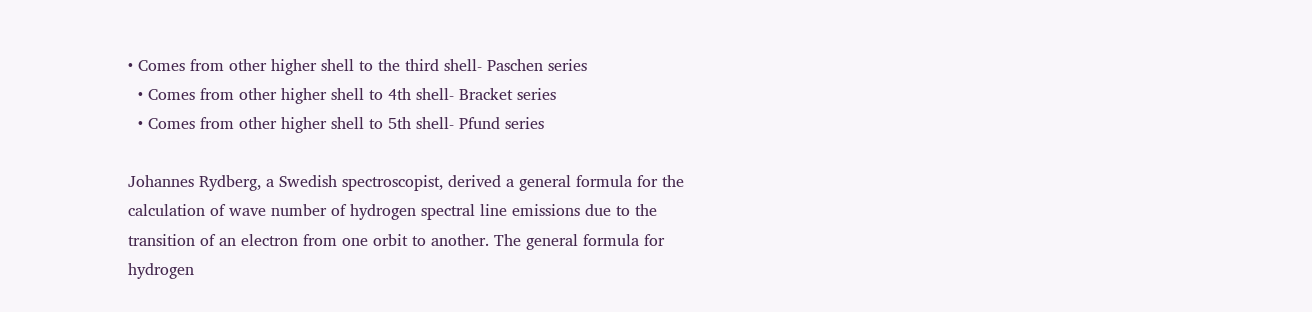• Comes from other higher shell to the third shell- Paschen series
  • Comes from other higher shell to 4th shell- Bracket series
  • Comes from other higher shell to 5th shell- Pfund series

Johannes Rydberg, a Swedish spectroscopist, derived a general formula for the calculation of wave number of hydrogen spectral line emissions due to the transition of an electron from one orbit to another. The general formula for hydrogen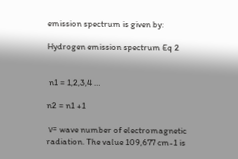emission spectrum is given by:

Hydrogen emission spectrum Eq 2


 n1 = 1,2,3,4 …

n2 = n1 +1

 ν= wave number of electromagnetic radiation. The value 109,677 cm-1 is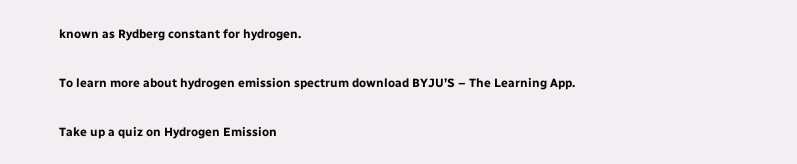known as Rydberg constant for hydrogen.

To learn more about hydrogen emission spectrum download BYJU’S – The Learning App.

Take up a quiz on Hydrogen Emission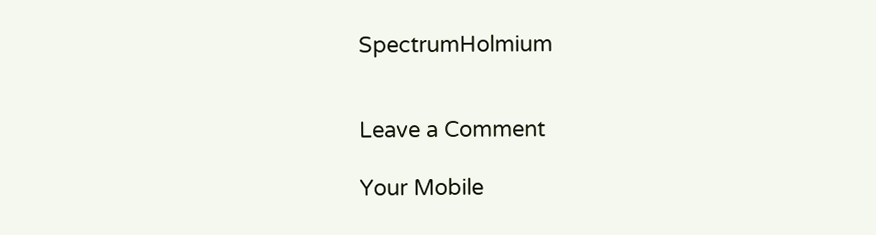SpectrumHolmium


Leave a Comment

Your Mobile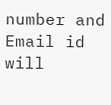number and Email id will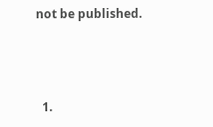not be published.



  1.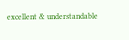excellent & understandable